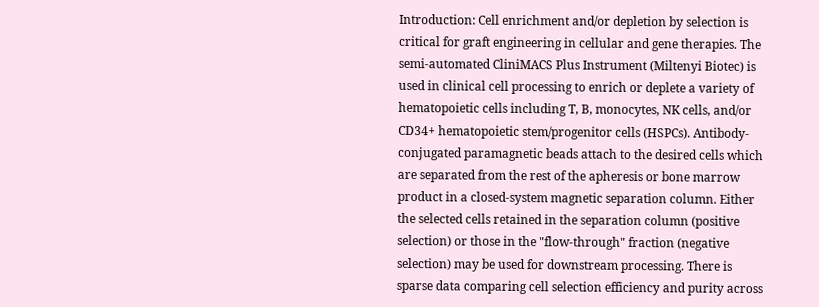Introduction: Cell enrichment and/or depletion by selection is critical for graft engineering in cellular and gene therapies. The semi-automated CliniMACS Plus Instrument (Miltenyi Biotec) is used in clinical cell processing to enrich or deplete a variety of hematopoietic cells including T, B, monocytes, NK cells, and/or CD34+ hematopoietic stem/progenitor cells (HSPCs). Antibody-conjugated paramagnetic beads attach to the desired cells which are separated from the rest of the apheresis or bone marrow product in a closed-system magnetic separation column. Either the selected cells retained in the separation column (positive selection) or those in the "flow-through" fraction (negative selection) may be used for downstream processing. There is sparse data comparing cell selection efficiency and purity across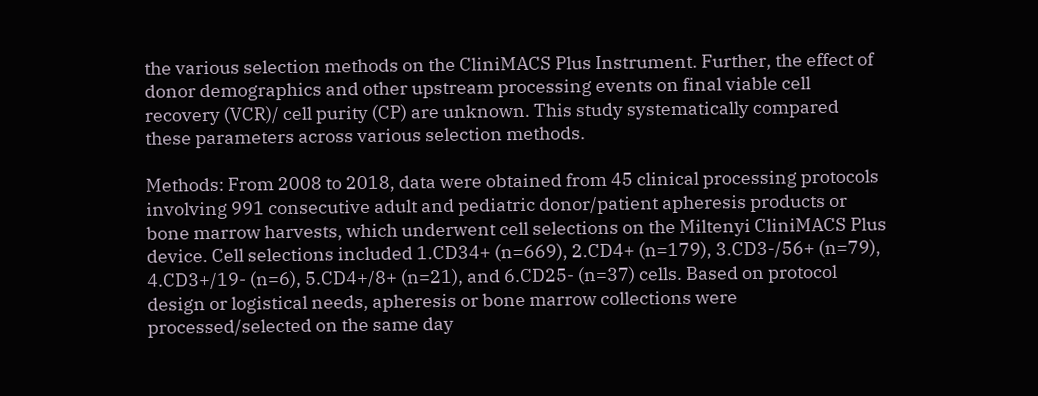the various selection methods on the CliniMACS Plus Instrument. Further, the effect of donor demographics and other upstream processing events on final viable cell recovery (VCR)/ cell purity (CP) are unknown. This study systematically compared these parameters across various selection methods.

Methods: From 2008 to 2018, data were obtained from 45 clinical processing protocols involving 991 consecutive adult and pediatric donor/patient apheresis products or bone marrow harvests, which underwent cell selections on the Miltenyi CliniMACS Plus device. Cell selections included 1.CD34+ (n=669), 2.CD4+ (n=179), 3.CD3-/56+ (n=79), 4.CD3+/19- (n=6), 5.CD4+/8+ (n=21), and 6.CD25- (n=37) cells. Based on protocol design or logistical needs, apheresis or bone marrow collections were processed/selected on the same day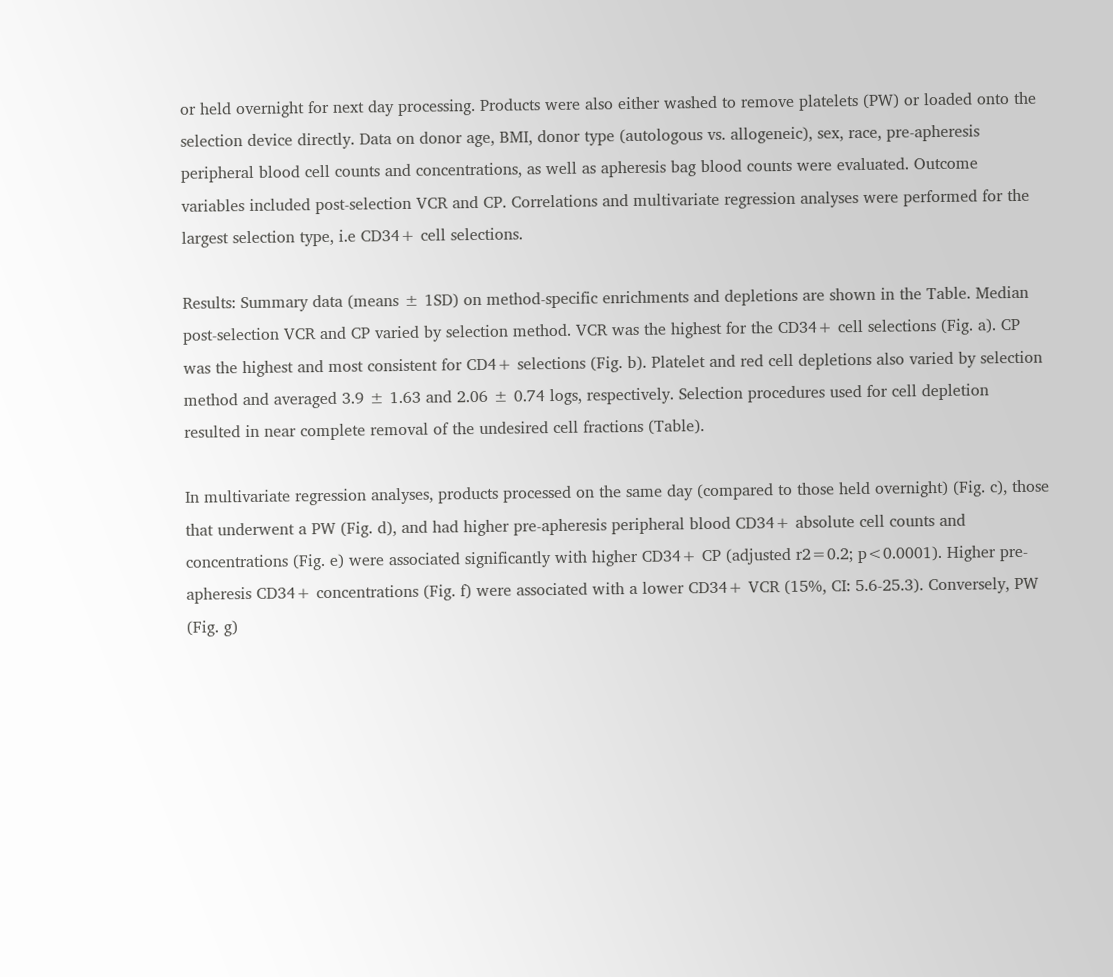or held overnight for next day processing. Products were also either washed to remove platelets (PW) or loaded onto the selection device directly. Data on donor age, BMI, donor type (autologous vs. allogeneic), sex, race, pre-apheresis peripheral blood cell counts and concentrations, as well as apheresis bag blood counts were evaluated. Outcome variables included post-selection VCR and CP. Correlations and multivariate regression analyses were performed for the largest selection type, i.e CD34+ cell selections.

Results: Summary data (means ± 1SD) on method-specific enrichments and depletions are shown in the Table. Median post-selection VCR and CP varied by selection method. VCR was the highest for the CD34+ cell selections (Fig. a). CP was the highest and most consistent for CD4+ selections (Fig. b). Platelet and red cell depletions also varied by selection method and averaged 3.9 ± 1.63 and 2.06 ± 0.74 logs, respectively. Selection procedures used for cell depletion resulted in near complete removal of the undesired cell fractions (Table).

In multivariate regression analyses, products processed on the same day (compared to those held overnight) (Fig. c), those that underwent a PW (Fig. d), and had higher pre-apheresis peripheral blood CD34+ absolute cell counts and concentrations (Fig. e) were associated significantly with higher CD34+ CP (adjusted r2=0.2; p<0.0001). Higher pre-apheresis CD34+ concentrations (Fig. f) were associated with a lower CD34+ VCR (15%, CI: 5.6-25.3). Conversely, PW (Fig. g)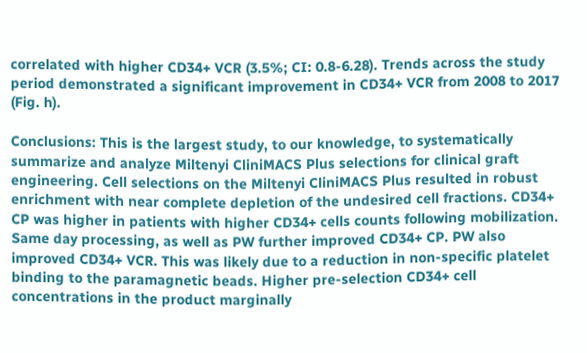correlated with higher CD34+ VCR (3.5%; CI: 0.8-6.28). Trends across the study period demonstrated a significant improvement in CD34+ VCR from 2008 to 2017 (Fig. h).

Conclusions: This is the largest study, to our knowledge, to systematically summarize and analyze Miltenyi CliniMACS Plus selections for clinical graft engineering. Cell selections on the Miltenyi CliniMACS Plus resulted in robust enrichment with near complete depletion of the undesired cell fractions. CD34+ CP was higher in patients with higher CD34+ cells counts following mobilization. Same day processing, as well as PW further improved CD34+ CP. PW also improved CD34+ VCR. This was likely due to a reduction in non-specific platelet binding to the paramagnetic beads. Higher pre-selection CD34+ cell concentrations in the product marginally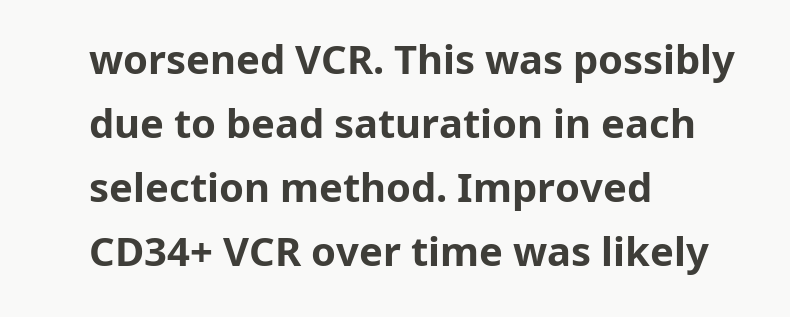worsened VCR. This was possibly due to bead saturation in each selection method. Improved CD34+ VCR over time was likely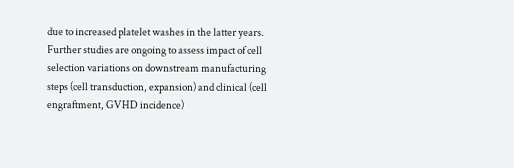due to increased platelet washes in the latter years. Further studies are ongoing to assess impact of cell selection variations on downstream manufacturing steps (cell transduction, expansion) and clinical (cell engraftment, GVHD incidence)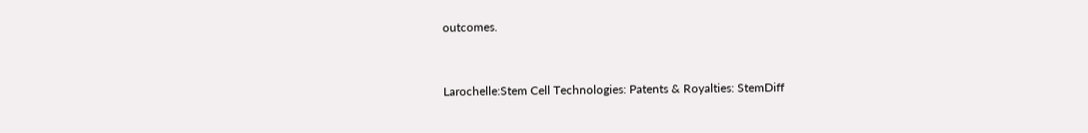outcomes.


Larochelle:Stem Cell Technologies: Patents & Royalties: StemDiff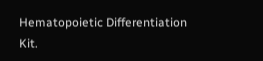Hematopoietic Differentiation Kit.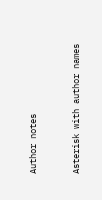Author notes


Asterisk with author names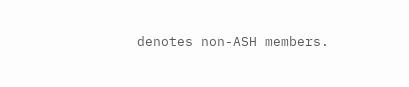denotes non-ASH members.